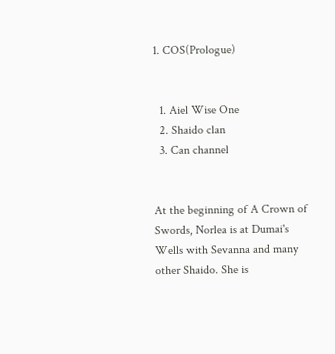1. COS(Prologue)


  1. Aiel Wise One
  2. Shaido clan
  3. Can channel


At the beginning of A Crown of Swords, Norlea is at Dumai's Wells with Sevanna and many other Shaido. She is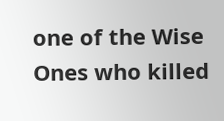one of the Wise Ones who killed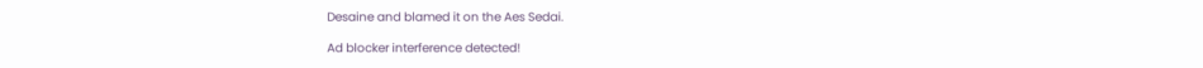Desaine and blamed it on the Aes Sedai.

Ad blocker interference detected!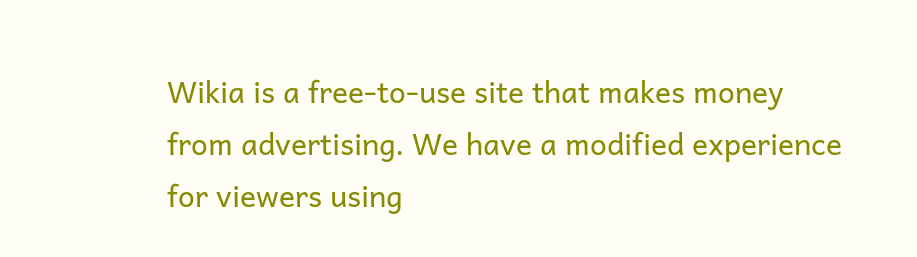Wikia is a free-to-use site that makes money from advertising. We have a modified experience for viewers using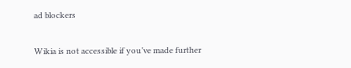ad blockers

Wikia is not accessible if you’ve made further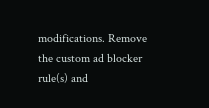modifications. Remove the custom ad blocker rule(s) and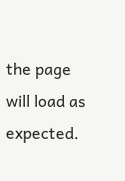the page will load as expected.